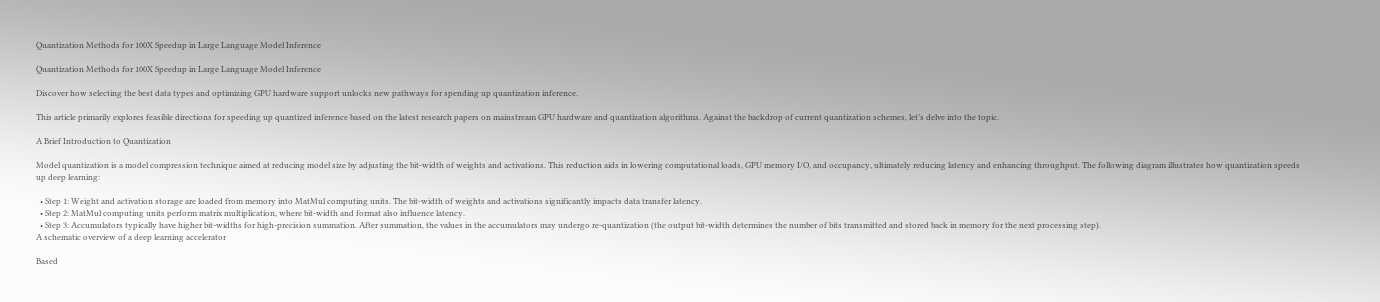Quantization Methods for 100X Speedup in Large Language Model Inference

Quantization Methods for 100X Speedup in Large Language Model Inference

Discover how selecting the best data types and optimizing GPU hardware support unlocks new pathways for spending up quantization inference.

This article primarily explores feasible directions for speeding up quantized inference based on the latest research papers on mainstream GPU hardware and quantization algorithms. Against the backdrop of current quantization schemes, let’s delve into the topic.

A Brief Introduction to Quantization

Model quantization is a model compression technique aimed at reducing model size by adjusting the bit-width of weights and activations. This reduction aids in lowering computational loads, GPU memory I/O, and occupancy, ultimately reducing latency and enhancing throughput. The following diagram illustrates how quantization speeds up deep learning:

  • Step 1: Weight and activation storage are loaded from memory into MatMul computing units. The bit-width of weights and activations significantly impacts data transfer latency.
  • Step 2: MatMul computing units perform matrix multiplication, where bit-width and format also influence latency.
  • Step 3: Accumulators typically have higher bit-widths for high-precision summation. After summation, the values in the accumulators may undergo re-quantization (the output bit-width determines the number of bits transmitted and stored back in memory for the next processing step).
A schematic overview of a deep learning accelerator

Based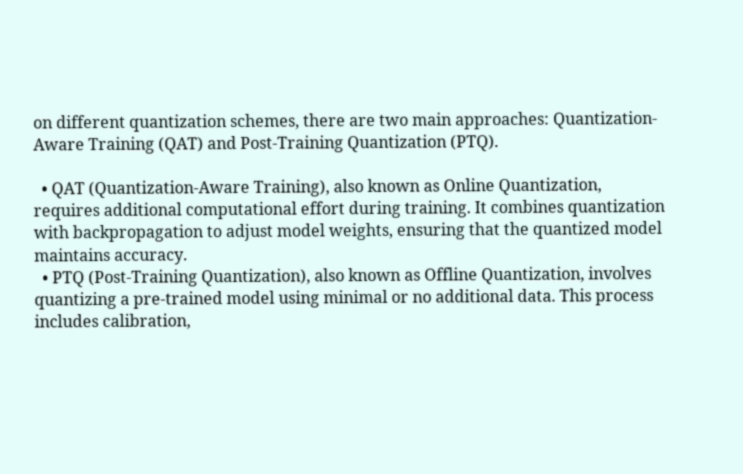on different quantization schemes, there are two main approaches: Quantization-Aware Training (QAT) and Post-Training Quantization (PTQ).

  • QAT (Quantization-Aware Training), also known as Online Quantization, requires additional computational effort during training. It combines quantization with backpropagation to adjust model weights, ensuring that the quantized model maintains accuracy.
  • PTQ (Post-Training Quantization), also known as Offline Quantization, involves quantizing a pre-trained model using minimal or no additional data. This process includes calibration,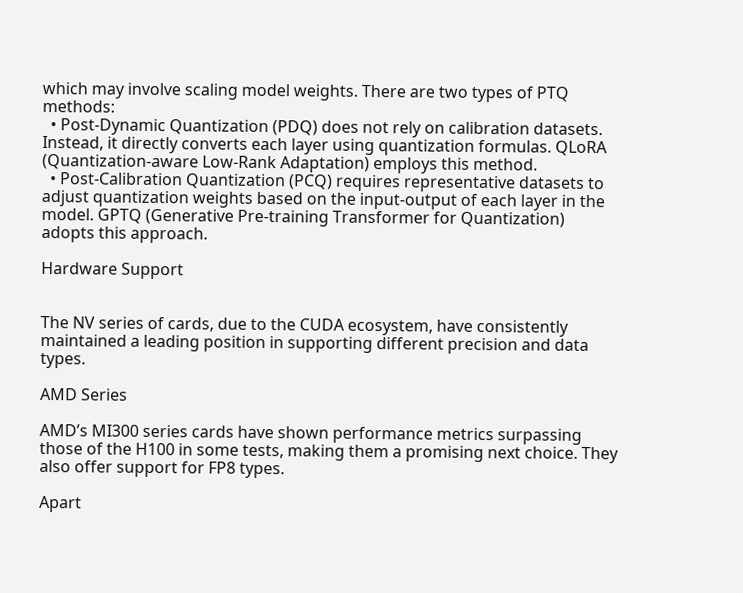which may involve scaling model weights. There are two types of PTQ methods:
  • Post-Dynamic Quantization (PDQ) does not rely on calibration datasets. Instead, it directly converts each layer using quantization formulas. QLoRA (Quantization-aware Low-Rank Adaptation) employs this method.
  • Post-Calibration Quantization (PCQ) requires representative datasets to adjust quantization weights based on the input-output of each layer in the model. GPTQ (Generative Pre-training Transformer for Quantization) adopts this approach.

Hardware Support


The NV series of cards, due to the CUDA ecosystem, have consistently maintained a leading position in supporting different precision and data types.

AMD Series

AMD’s MI300 series cards have shown performance metrics surpassing those of the H100 in some tests, making them a promising next choice. They also offer support for FP8 types.

Apart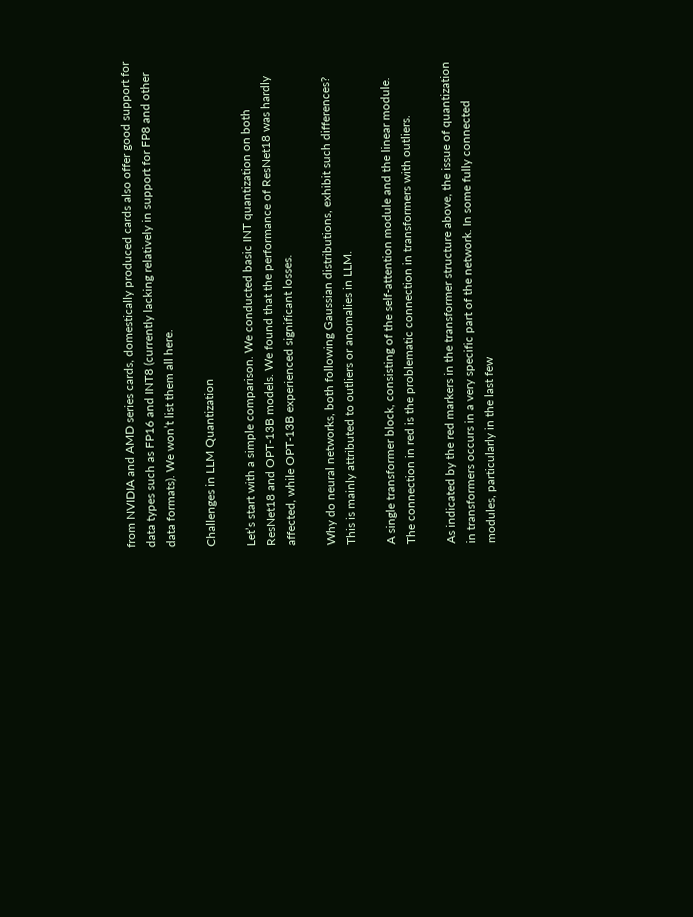from NVIDIA and AMD series cards, domestically produced cards also offer good support for data types such as FP16 and INT8 (currently lacking relatively in support for FP8 and other data formats). We won’t list them all here.

Challenges in LLM Quantization

Let’s start with a simple comparison. We conducted basic INT quantization on both ResNet18 and OPT-13B models. We found that the performance of ResNet18 was hardly affected, while OPT-13B experienced significant losses.

Why do neural networks, both following Gaussian distributions, exhibit such differences? This is mainly attributed to outliers or anomalies in LLM.

A single transformer block, consisting of the self-attention module and the linear module. The connection in red is the problematic connection in transformers with outliers.

As indicated by the red markers in the transformer structure above, the issue of quantization in transformers occurs in a very specific part of the network. In some fully connected modules, particularly in the last few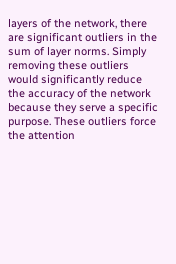layers of the network, there are significant outliers in the sum of layer norms. Simply removing these outliers would significantly reduce the accuracy of the network because they serve a specific purpose. These outliers force the attention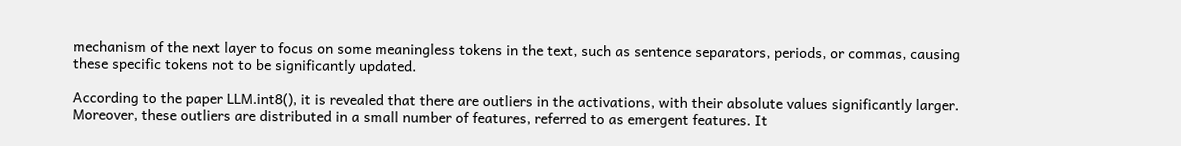mechanism of the next layer to focus on some meaningless tokens in the text, such as sentence separators, periods, or commas, causing these specific tokens not to be significantly updated.

According to the paper LLM.int8(), it is revealed that there are outliers in the activations, with their absolute values significantly larger. Moreover, these outliers are distributed in a small number of features, referred to as emergent features. It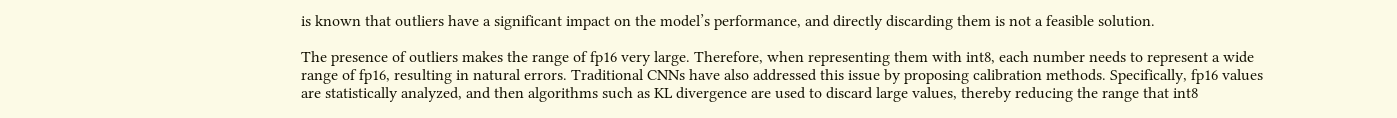is known that outliers have a significant impact on the model’s performance, and directly discarding them is not a feasible solution.

The presence of outliers makes the range of fp16 very large. Therefore, when representing them with int8, each number needs to represent a wide range of fp16, resulting in natural errors. Traditional CNNs have also addressed this issue by proposing calibration methods. Specifically, fp16 values are statistically analyzed, and then algorithms such as KL divergence are used to discard large values, thereby reducing the range that int8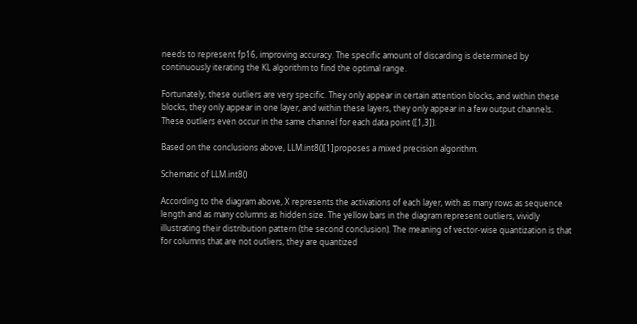needs to represent fp16, improving accuracy. The specific amount of discarding is determined by continuously iterating the KL algorithm to find the optimal range.

Fortunately, these outliers are very specific. They only appear in certain attention blocks, and within these blocks, they only appear in one layer, and within these layers, they only appear in a few output channels. These outliers even occur in the same channel for each data point ([1,3]).

Based on the conclusions above, LLM.int8()[1]proposes a mixed precision algorithm.

Schematic of LLM.int8()

According to the diagram above, X represents the activations of each layer, with as many rows as sequence length and as many columns as hidden size. The yellow bars in the diagram represent outliers, vividly illustrating their distribution pattern (the second conclusion). The meaning of vector-wise quantization is that for columns that are not outliers, they are quantized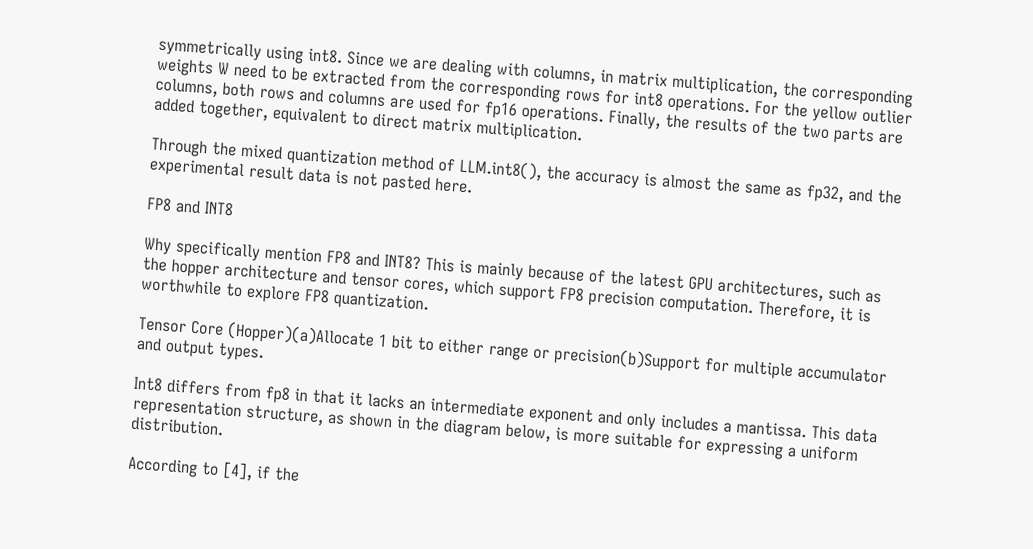symmetrically using int8. Since we are dealing with columns, in matrix multiplication, the corresponding weights W need to be extracted from the corresponding rows for int8 operations. For the yellow outlier columns, both rows and columns are used for fp16 operations. Finally, the results of the two parts are added together, equivalent to direct matrix multiplication.

Through the mixed quantization method of LLM.int8(), the accuracy is almost the same as fp32, and the experimental result data is not pasted here.

FP8 and INT8

Why specifically mention FP8 and INT8? This is mainly because of the latest GPU architectures, such as the hopper architecture and tensor cores, which support FP8 precision computation. Therefore, it is worthwhile to explore FP8 quantization.

Tensor Core (Hopper)(a)Allocate 1 bit to either range or precision(b)Support for multiple accumulator and output types.

Int8 differs from fp8 in that it lacks an intermediate exponent and only includes a mantissa. This data representation structure, as shown in the diagram below, is more suitable for expressing a uniform distribution.

According to [4], if the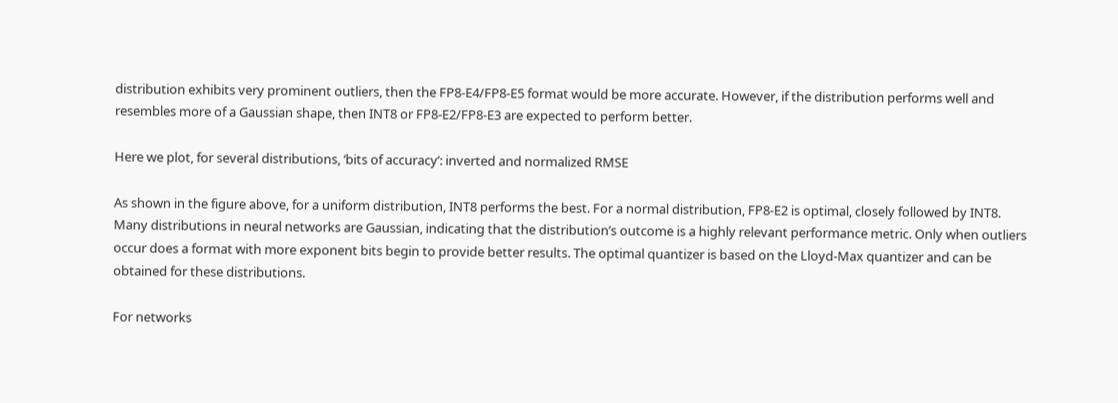distribution exhibits very prominent outliers, then the FP8-E4/FP8-E5 format would be more accurate. However, if the distribution performs well and resembles more of a Gaussian shape, then INT8 or FP8-E2/FP8-E3 are expected to perform better.

Here we plot, for several distributions, ‘bits of accuracy’: inverted and normalized RMSE

As shown in the figure above, for a uniform distribution, INT8 performs the best. For a normal distribution, FP8-E2 is optimal, closely followed by INT8. Many distributions in neural networks are Gaussian, indicating that the distribution’s outcome is a highly relevant performance metric. Only when outliers occur does a format with more exponent bits begin to provide better results. The optimal quantizer is based on the Lloyd-Max quantizer and can be obtained for these distributions.

For networks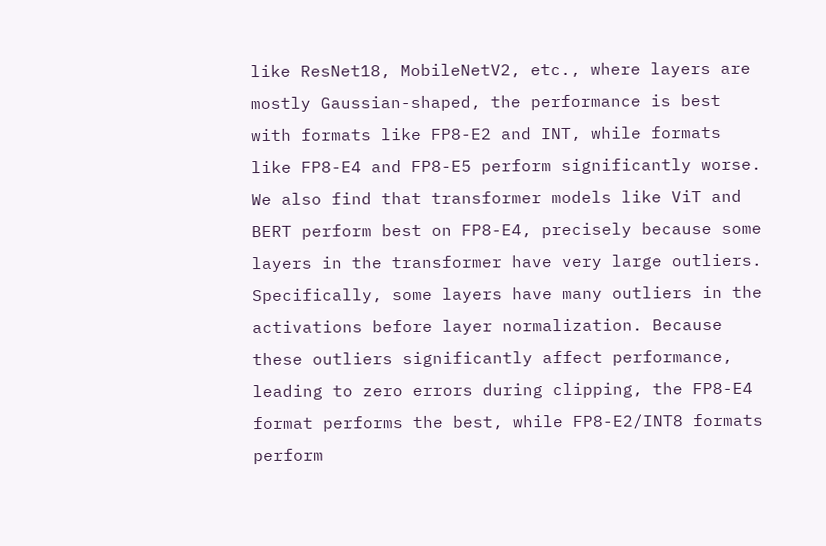like ResNet18, MobileNetV2, etc., where layers are mostly Gaussian-shaped, the performance is best with formats like FP8-E2 and INT, while formats like FP8-E4 and FP8-E5 perform significantly worse. We also find that transformer models like ViT and BERT perform best on FP8-E4, precisely because some layers in the transformer have very large outliers. Specifically, some layers have many outliers in the activations before layer normalization. Because these outliers significantly affect performance, leading to zero errors during clipping, the FP8-E4 format performs the best, while FP8-E2/INT8 formats perform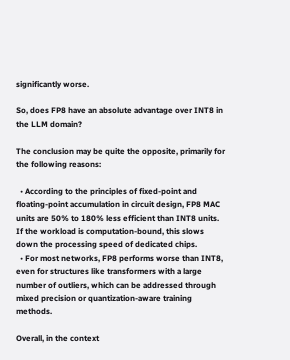significantly worse.

So, does FP8 have an absolute advantage over INT8 in the LLM domain?

The conclusion may be quite the opposite, primarily for the following reasons:

  • According to the principles of fixed-point and floating-point accumulation in circuit design, FP8 MAC units are 50% to 180% less efficient than INT8 units. If the workload is computation-bound, this slows down the processing speed of dedicated chips.
  • For most networks, FP8 performs worse than INT8, even for structures like transformers with a large number of outliers, which can be addressed through mixed precision or quantization-aware training methods.

Overall, in the context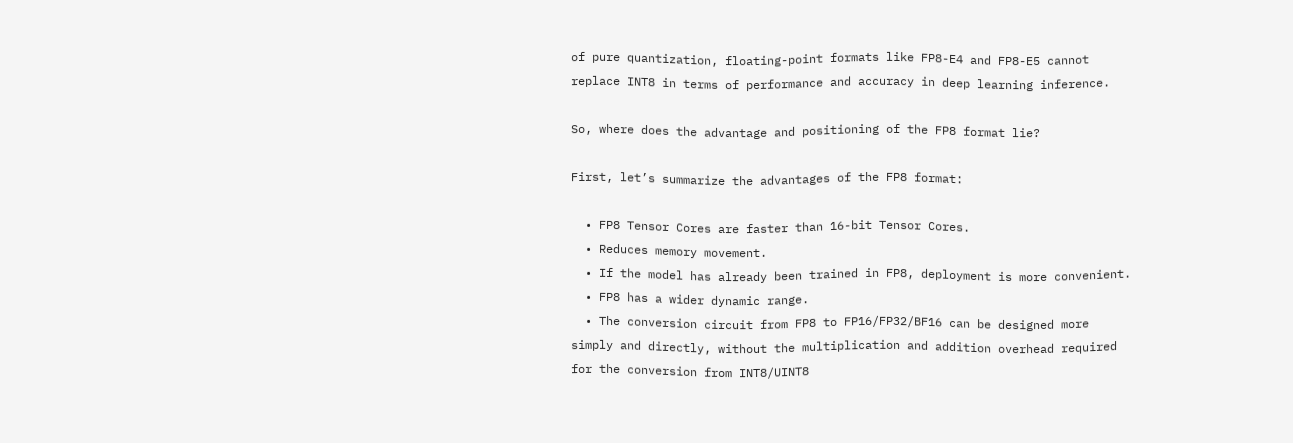of pure quantization, floating-point formats like FP8-E4 and FP8-E5 cannot replace INT8 in terms of performance and accuracy in deep learning inference.

So, where does the advantage and positioning of the FP8 format lie?

First, let’s summarize the advantages of the FP8 format:

  • FP8 Tensor Cores are faster than 16-bit Tensor Cores.
  • Reduces memory movement.
  • If the model has already been trained in FP8, deployment is more convenient.
  • FP8 has a wider dynamic range.
  • The conversion circuit from FP8 to FP16/FP32/BF16 can be designed more simply and directly, without the multiplication and addition overhead required for the conversion from INT8/UINT8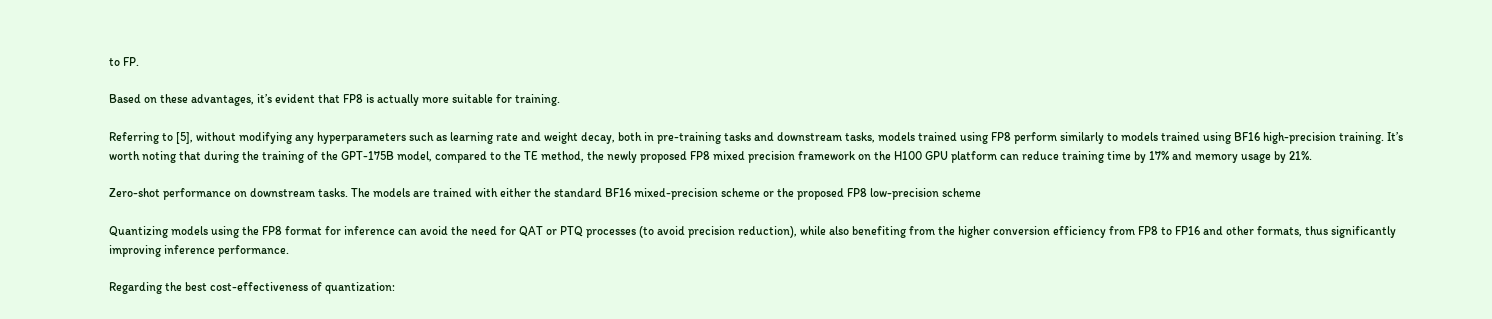to FP.

Based on these advantages, it’s evident that FP8 is actually more suitable for training.

Referring to [5], without modifying any hyperparameters such as learning rate and weight decay, both in pre-training tasks and downstream tasks, models trained using FP8 perform similarly to models trained using BF16 high-precision training. It’s worth noting that during the training of the GPT-175B model, compared to the TE method, the newly proposed FP8 mixed precision framework on the H100 GPU platform can reduce training time by 17% and memory usage by 21%.

Zero-shot performance on downstream tasks. The models are trained with either the standard BF16 mixed-precision scheme or the proposed FP8 low-precision scheme

Quantizing models using the FP8 format for inference can avoid the need for QAT or PTQ processes (to avoid precision reduction), while also benefiting from the higher conversion efficiency from FP8 to FP16 and other formats, thus significantly improving inference performance.

Regarding the best cost-effectiveness of quantization: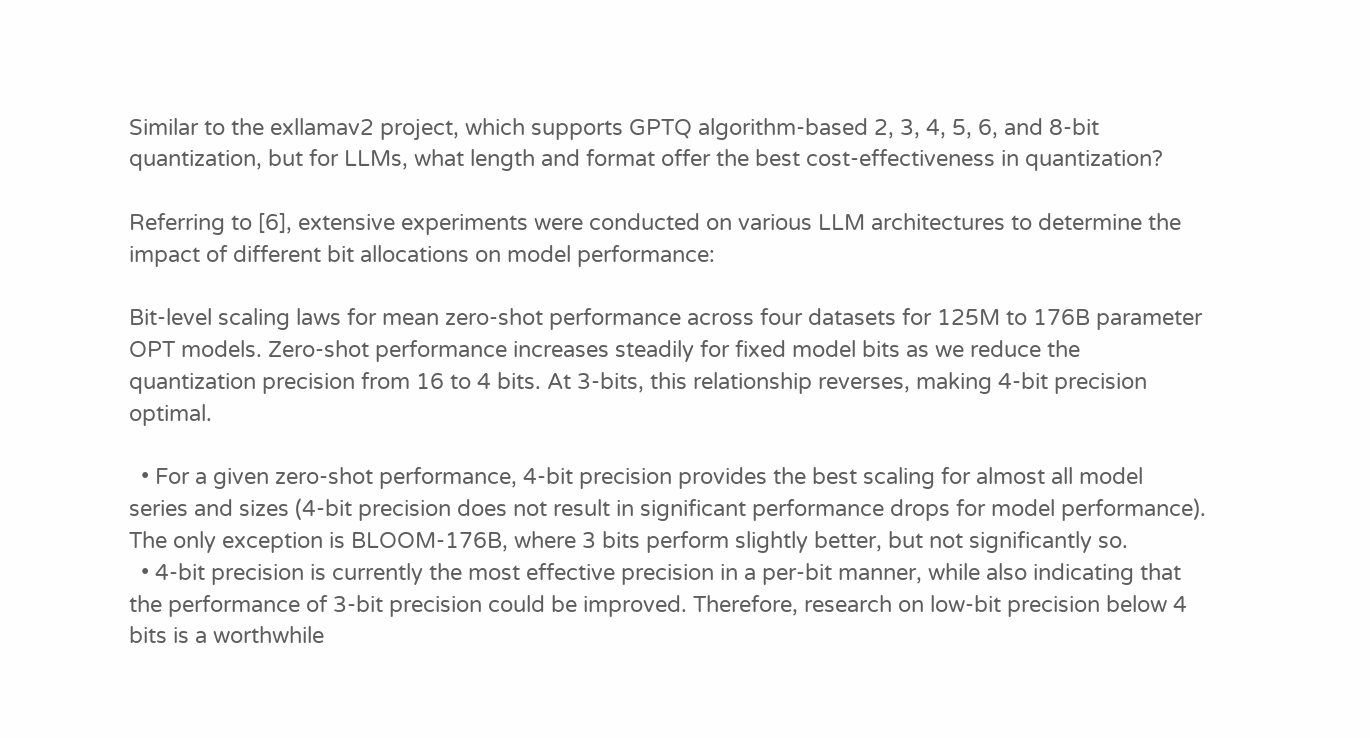Similar to the exllamav2 project, which supports GPTQ algorithm-based 2, 3, 4, 5, 6, and 8-bit quantization, but for LLMs, what length and format offer the best cost-effectiveness in quantization?

Referring to [6], extensive experiments were conducted on various LLM architectures to determine the impact of different bit allocations on model performance:

Bit-level scaling laws for mean zero-shot performance across four datasets for 125M to 176B parameter OPT models. Zero-shot performance increases steadily for fixed model bits as we reduce the quantization precision from 16 to 4 bits. At 3-bits, this relationship reverses, making 4-bit precision optimal.

  • For a given zero-shot performance, 4-bit precision provides the best scaling for almost all model series and sizes (4-bit precision does not result in significant performance drops for model performance). The only exception is BLOOM-176B, where 3 bits perform slightly better, but not significantly so.
  • 4-bit precision is currently the most effective precision in a per-bit manner, while also indicating that the performance of 3-bit precision could be improved. Therefore, research on low-bit precision below 4 bits is a worthwhile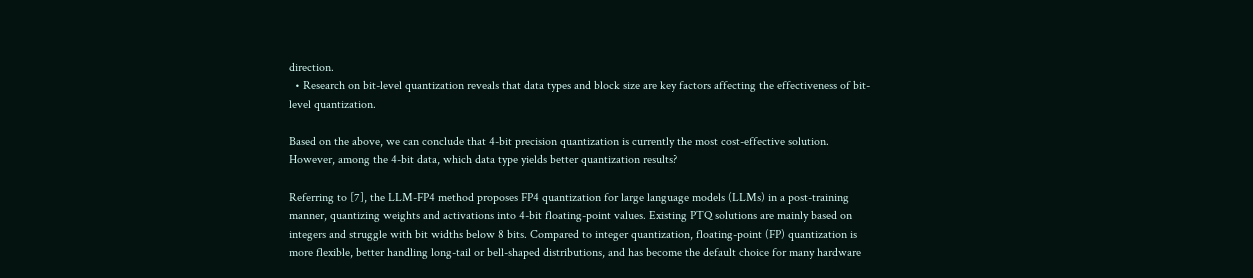direction.
  • Research on bit-level quantization reveals that data types and block size are key factors affecting the effectiveness of bit-level quantization.

Based on the above, we can conclude that 4-bit precision quantization is currently the most cost-effective solution. However, among the 4-bit data, which data type yields better quantization results?

Referring to [7], the LLM-FP4 method proposes FP4 quantization for large language models (LLMs) in a post-training manner, quantizing weights and activations into 4-bit floating-point values. Existing PTQ solutions are mainly based on integers and struggle with bit widths below 8 bits. Compared to integer quantization, floating-point (FP) quantization is more flexible, better handling long-tail or bell-shaped distributions, and has become the default choice for many hardware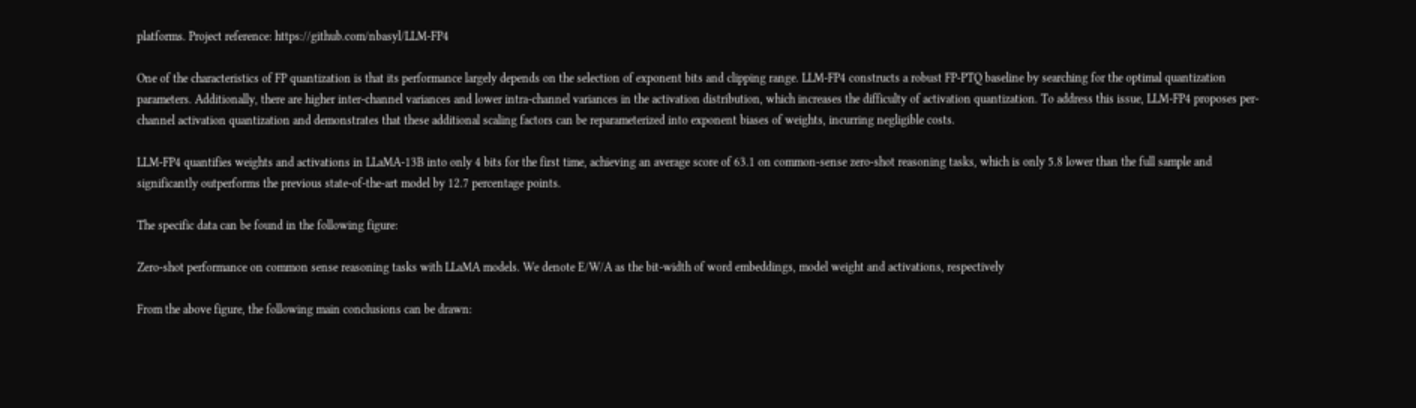platforms. Project reference: https://github.com/nbasyl/LLM-FP4

One of the characteristics of FP quantization is that its performance largely depends on the selection of exponent bits and clipping range. LLM-FP4 constructs a robust FP-PTQ baseline by searching for the optimal quantization parameters. Additionally, there are higher inter-channel variances and lower intra-channel variances in the activation distribution, which increases the difficulty of activation quantization. To address this issue, LLM-FP4 proposes per-channel activation quantization and demonstrates that these additional scaling factors can be reparameterized into exponent biases of weights, incurring negligible costs.

LLM-FP4 quantifies weights and activations in LLaMA-13B into only 4 bits for the first time, achieving an average score of 63.1 on common-sense zero-shot reasoning tasks, which is only 5.8 lower than the full sample and significantly outperforms the previous state-of-the-art model by 12.7 percentage points.

The specific data can be found in the following figure:

Zero-shot performance on common sense reasoning tasks with LLaMA models. We denote E/W/A as the bit-width of word embeddings, model weight and activations, respectively

From the above figure, the following main conclusions can be drawn: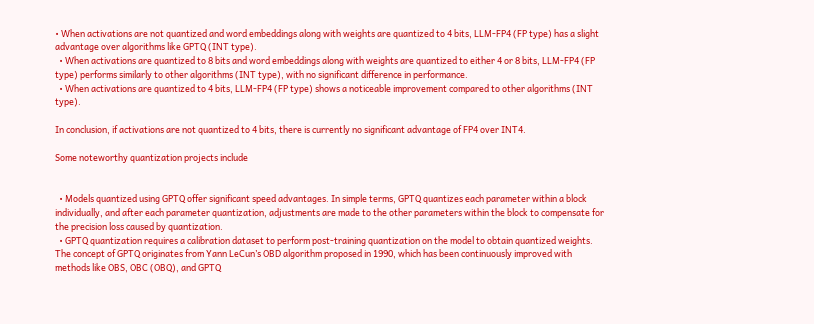• When activations are not quantized and word embeddings along with weights are quantized to 4 bits, LLM-FP4 (FP type) has a slight advantage over algorithms like GPTQ (INT type).
  • When activations are quantized to 8 bits and word embeddings along with weights are quantized to either 4 or 8 bits, LLM-FP4 (FP type) performs similarly to other algorithms (INT type), with no significant difference in performance.
  • When activations are quantized to 4 bits, LLM-FP4 (FP type) shows a noticeable improvement compared to other algorithms (INT type).

In conclusion, if activations are not quantized to 4 bits, there is currently no significant advantage of FP4 over INT4.

Some noteworthy quantization projects include


  • Models quantized using GPTQ offer significant speed advantages. In simple terms, GPTQ quantizes each parameter within a block individually, and after each parameter quantization, adjustments are made to the other parameters within the block to compensate for the precision loss caused by quantization.
  • GPTQ quantization requires a calibration dataset to perform post-training quantization on the model to obtain quantized weights. The concept of GPTQ originates from Yann LeCun’s OBD algorithm proposed in 1990, which has been continuously improved with methods like OBS, OBC (OBQ), and GPTQ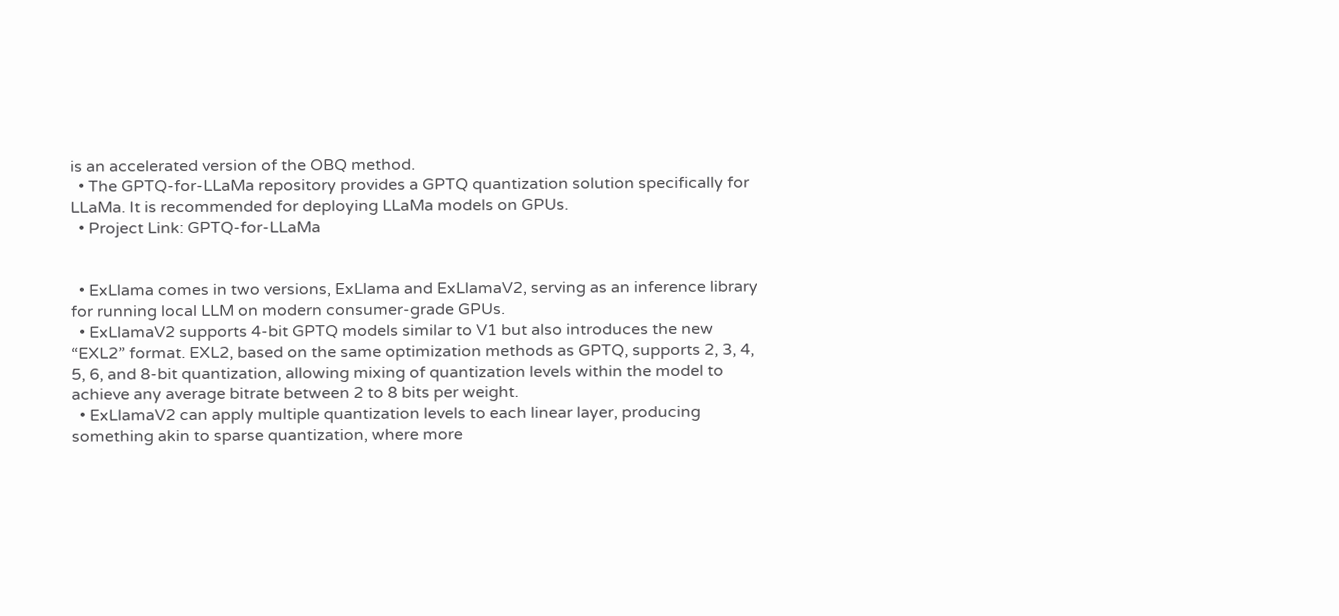is an accelerated version of the OBQ method.
  • The GPTQ-for-LLaMa repository provides a GPTQ quantization solution specifically for LLaMa. It is recommended for deploying LLaMa models on GPUs.
  • Project Link: GPTQ-for-LLaMa


  • ExLlama comes in two versions, ExLlama and ExLlamaV2, serving as an inference library for running local LLM on modern consumer-grade GPUs.
  • ExLlamaV2 supports 4-bit GPTQ models similar to V1 but also introduces the new “EXL2” format. EXL2, based on the same optimization methods as GPTQ, supports 2, 3, 4, 5, 6, and 8-bit quantization, allowing mixing of quantization levels within the model to achieve any average bitrate between 2 to 8 bits per weight.
  • ExLlamaV2 can apply multiple quantization levels to each linear layer, producing something akin to sparse quantization, where more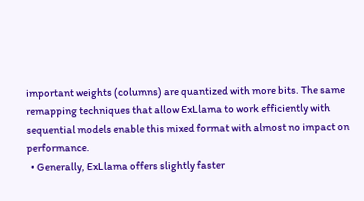important weights (columns) are quantized with more bits. The same remapping techniques that allow ExLlama to work efficiently with sequential models enable this mixed format with almost no impact on performance.
  • Generally, ExLlama offers slightly faster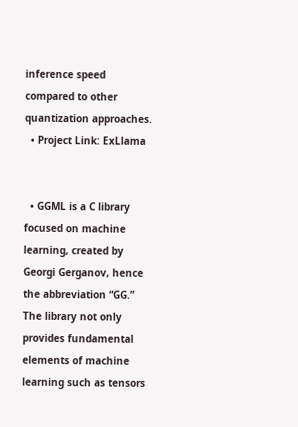inference speed compared to other quantization approaches.
  • Project Link: ExLlama


  • GGML is a C library focused on machine learning, created by Georgi Gerganov, hence the abbreviation “GG.” The library not only provides fundamental elements of machine learning such as tensors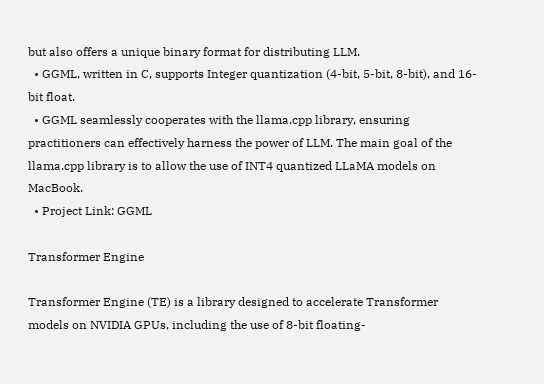but also offers a unique binary format for distributing LLM.
  • GGML, written in C, supports Integer quantization (4-bit, 5-bit, 8-bit), and 16-bit float.
  • GGML seamlessly cooperates with the llama.cpp library, ensuring practitioners can effectively harness the power of LLM. The main goal of the llama.cpp library is to allow the use of INT4 quantized LLaMA models on MacBook.
  • Project Link: GGML

Transformer Engine

Transformer Engine (TE) is a library designed to accelerate Transformer models on NVIDIA GPUs, including the use of 8-bit floating-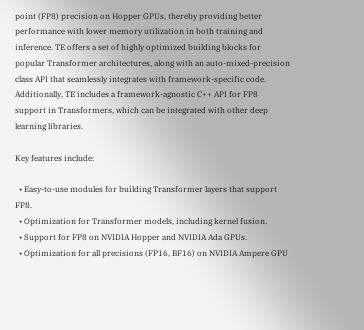point (FP8) precision on Hopper GPUs, thereby providing better performance with lower memory utilization in both training and inference. TE offers a set of highly optimized building blocks for popular Transformer architectures, along with an auto-mixed-precision class API that seamlessly integrates with framework-specific code. Additionally, TE includes a framework-agnostic C++ API for FP8 support in Transformers, which can be integrated with other deep learning libraries.

Key features include:

  • Easy-to-use modules for building Transformer layers that support FP8.
  • Optimization for Transformer models, including kernel fusion.
  • Support for FP8 on NVIDIA Hopper and NVIDIA Ada GPUs.
  • Optimization for all precisions (FP16, BF16) on NVIDIA Ampere GPU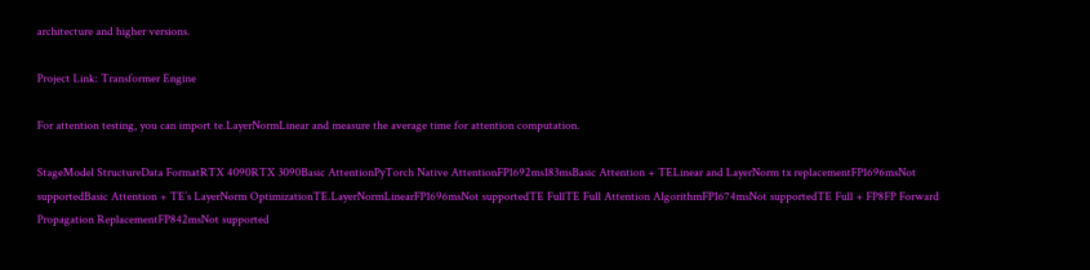architecture and higher versions.

Project Link: Transformer Engine

For attention testing, you can import te.LayerNormLinear and measure the average time for attention computation.

StageModel StructureData FormatRTX 4090RTX 3090Basic AttentionPyTorch Native AttentionFP1692ms183msBasic Attention + TELinear and LayerNorm tx replacementFP1696msNot supportedBasic Attention + TE’s LayerNorm OptimizationTE.LayerNormLinearFP1696msNot supportedTE FullTE Full Attention AlgorithmFP1674msNot supportedTE Full + FP8FP Forward Propagation ReplacementFP842msNot supported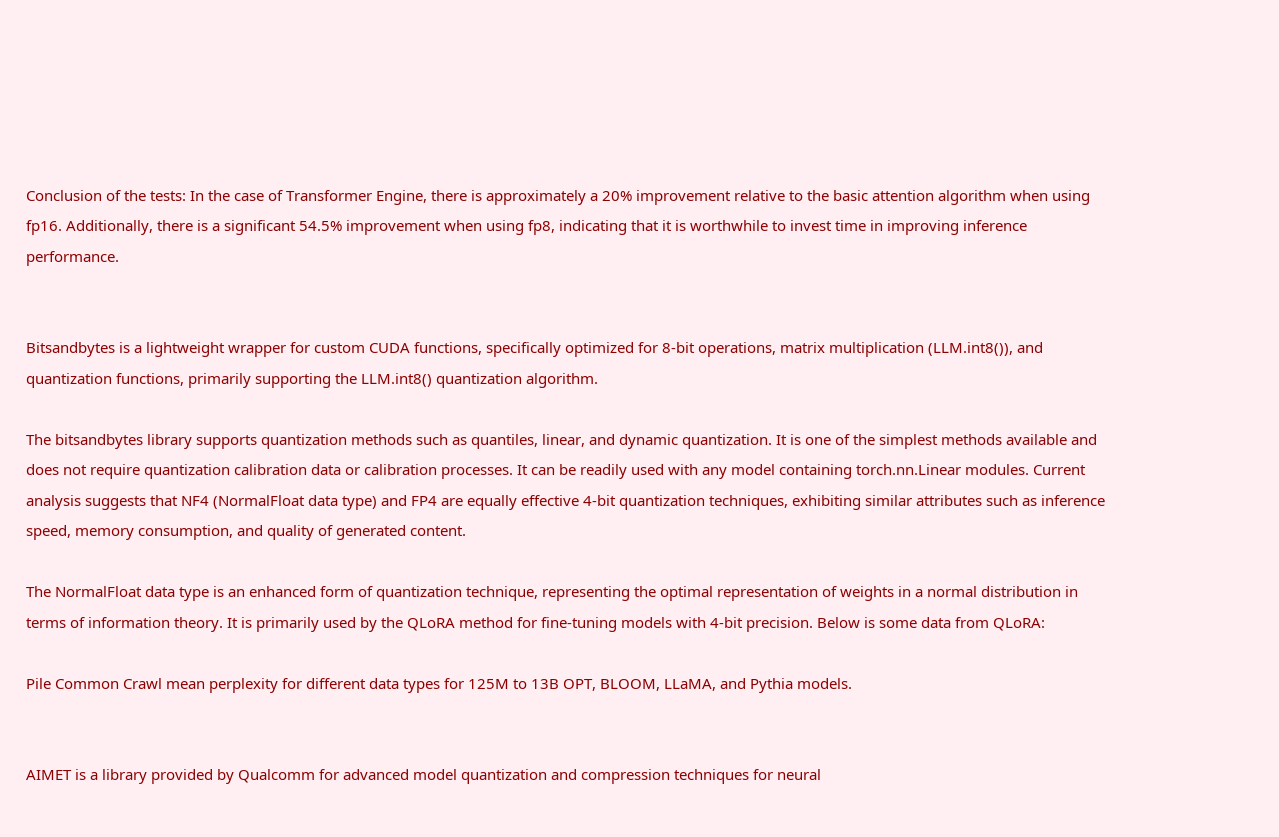Conclusion of the tests: In the case of Transformer Engine, there is approximately a 20% improvement relative to the basic attention algorithm when using fp16. Additionally, there is a significant 54.5% improvement when using fp8, indicating that it is worthwhile to invest time in improving inference performance.


Bitsandbytes is a lightweight wrapper for custom CUDA functions, specifically optimized for 8-bit operations, matrix multiplication (LLM.int8()), and quantization functions, primarily supporting the LLM.int8() quantization algorithm.

The bitsandbytes library supports quantization methods such as quantiles, linear, and dynamic quantization. It is one of the simplest methods available and does not require quantization calibration data or calibration processes. It can be readily used with any model containing torch.nn.Linear modules. Current analysis suggests that NF4 (NormalFloat data type) and FP4 are equally effective 4-bit quantization techniques, exhibiting similar attributes such as inference speed, memory consumption, and quality of generated content.

The NormalFloat data type is an enhanced form of quantization technique, representing the optimal representation of weights in a normal distribution in terms of information theory. It is primarily used by the QLoRA method for fine-tuning models with 4-bit precision. Below is some data from QLoRA:

Pile Common Crawl mean perplexity for different data types for 125M to 13B OPT, BLOOM, LLaMA, and Pythia models.


AIMET is a library provided by Qualcomm for advanced model quantization and compression techniques for neural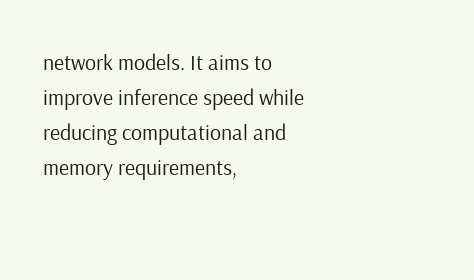network models. It aims to improve inference speed while reducing computational and memory requirements,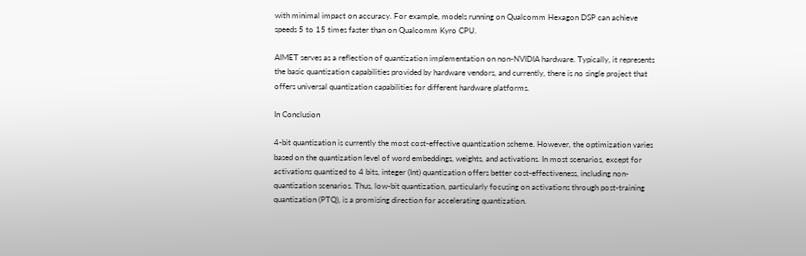with minimal impact on accuracy. For example, models running on Qualcomm Hexagon DSP can achieve speeds 5 to 15 times faster than on Qualcomm Kyro CPU.

AIMET serves as a reflection of quantization implementation on non-NVIDIA hardware. Typically, it represents the basic quantization capabilities provided by hardware vendors, and currently, there is no single project that offers universal quantization capabilities for different hardware platforms.

In Conclusion

4-bit quantization is currently the most cost-effective quantization scheme. However, the optimization varies based on the quantization level of word embeddings, weights, and activations. In most scenarios, except for activations quantized to 4 bits, integer (Int) quantization offers better cost-effectiveness, including non-quantization scenarios. Thus, low-bit quantization, particularly focusing on activations through post-training quantization (PTQ), is a promising direction for accelerating quantization.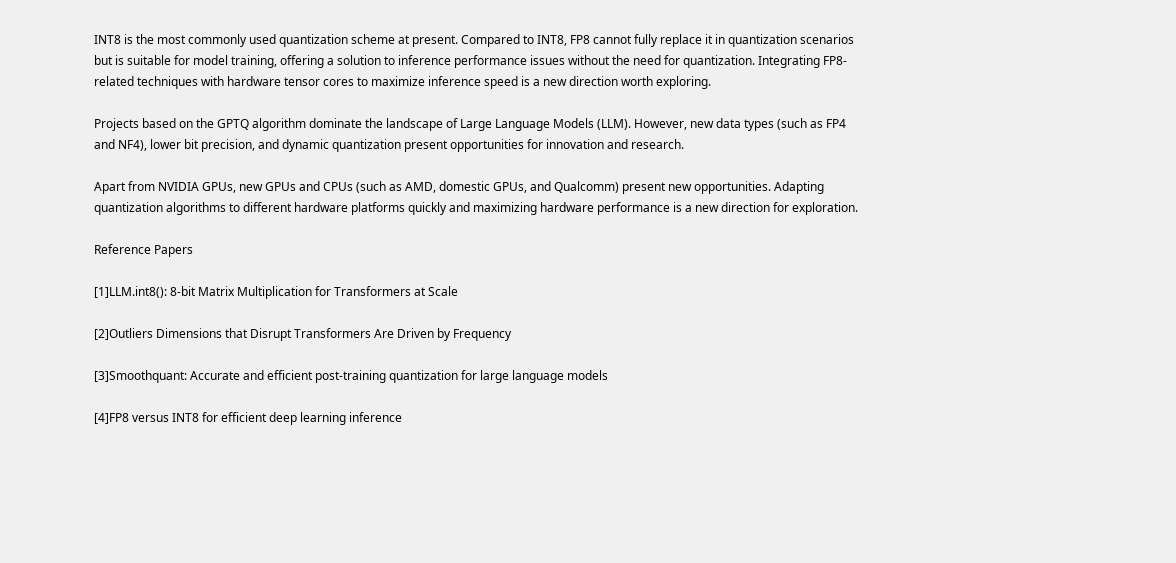INT8 is the most commonly used quantization scheme at present. Compared to INT8, FP8 cannot fully replace it in quantization scenarios but is suitable for model training, offering a solution to inference performance issues without the need for quantization. Integrating FP8-related techniques with hardware tensor cores to maximize inference speed is a new direction worth exploring.

Projects based on the GPTQ algorithm dominate the landscape of Large Language Models (LLM). However, new data types (such as FP4 and NF4), lower bit precision, and dynamic quantization present opportunities for innovation and research.

Apart from NVIDIA GPUs, new GPUs and CPUs (such as AMD, domestic GPUs, and Qualcomm) present new opportunities. Adapting quantization algorithms to different hardware platforms quickly and maximizing hardware performance is a new direction for exploration.

Reference Papers

[1]LLM.int8(): 8-bit Matrix Multiplication for Transformers at Scale

[2]Outliers Dimensions that Disrupt Transformers Are Driven by Frequency

[3]Smoothquant: Accurate and efficient post-training quantization for large language models

[4]FP8 versus INT8 for efficient deep learning inference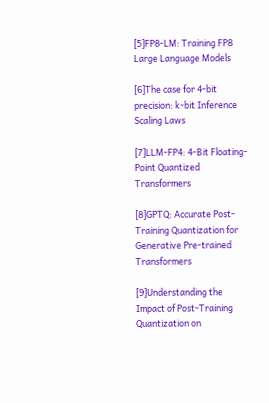[5]FP8-LM: Training FP8 Large Language Models

[6]The case for 4-bit precision: k-bit Inference Scaling Laws

[7]LLM-FP4: 4-Bit Floating-Point Quantized Transformers

[8]GPTQ: Accurate Post-Training Quantization for Generative Pre-trained Transformers

[9]Understanding the Impact of Post-Training Quantization on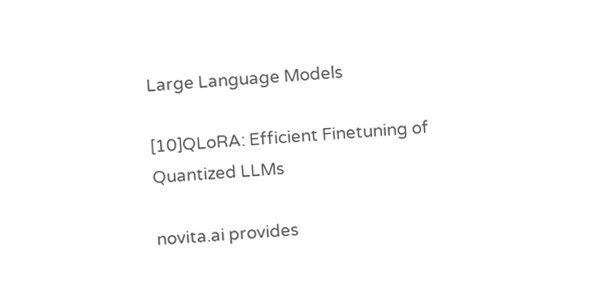Large Language Models

[10]QLoRA: Efficient Finetuning of Quantized LLMs

novita.ai provides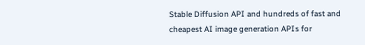Stable Diffusion API and hundreds of fast and cheapest AI image generation APIs for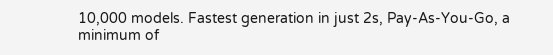10,000 models. Fastest generation in just 2s, Pay-As-You-Go, a minimum of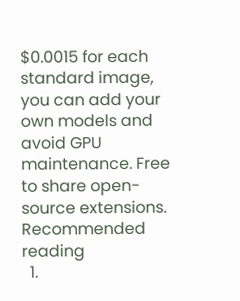$0.0015 for each standard image, you can add your own models and avoid GPU maintenance. Free to share open-source extensions.
Recommended reading
  1.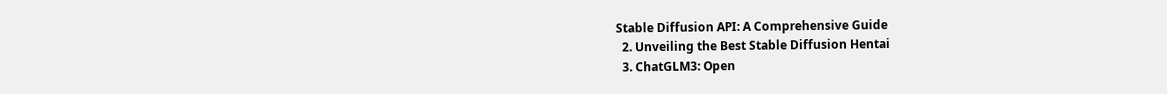Stable Diffusion API: A Comprehensive Guide
  2. Unveiling the Best Stable Diffusion Hentai
  3. ChatGLM3: Open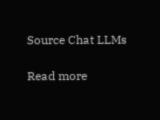Source Chat LLMs

Read more